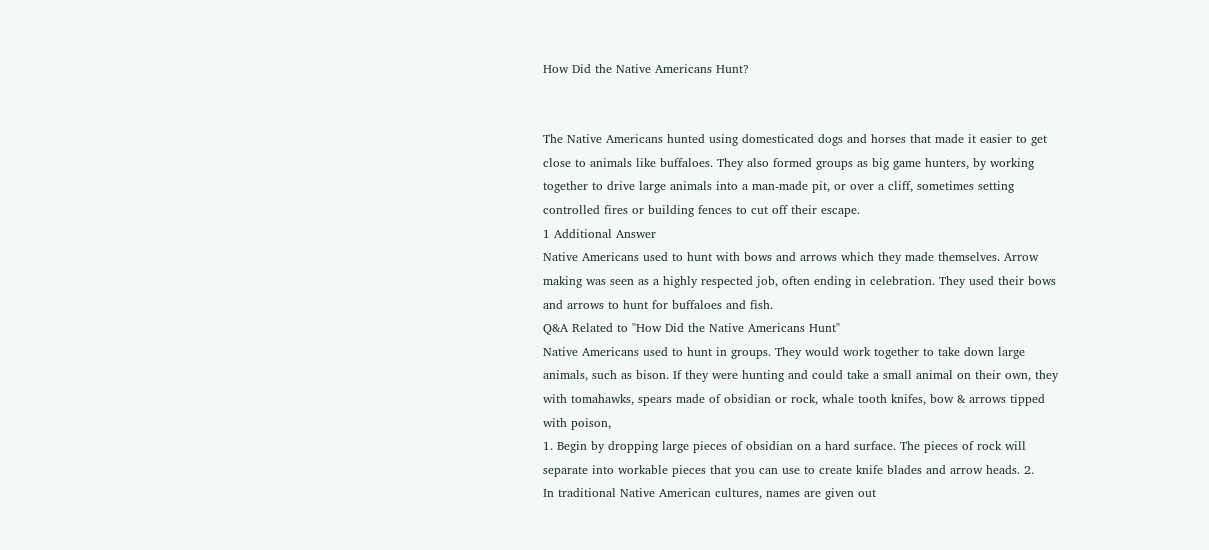How Did the Native Americans Hunt?


The Native Americans hunted using domesticated dogs and horses that made it easier to get close to animals like buffaloes. They also formed groups as big game hunters, by working together to drive large animals into a man-made pit, or over a cliff, sometimes setting controlled fires or building fences to cut off their escape.
1 Additional Answer
Native Americans used to hunt with bows and arrows which they made themselves. Arrow making was seen as a highly respected job, often ending in celebration. They used their bows and arrows to hunt for buffaloes and fish.
Q&A Related to "How Did the Native Americans Hunt"
Native Americans used to hunt in groups. They would work together to take down large animals, such as bison. If they were hunting and could take a small animal on their own, they
with tomahawks, spears made of obsidian or rock, whale tooth knifes, bow & arrows tipped with poison,
1. Begin by dropping large pieces of obsidian on a hard surface. The pieces of rock will separate into workable pieces that you can use to create knife blades and arrow heads. 2.
In traditional Native American cultures, names are given out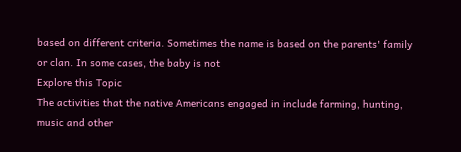based on different criteria. Sometimes the name is based on the parents' family or clan. In some cases, the baby is not
Explore this Topic
The activities that the native Americans engaged in include farming, hunting, music and other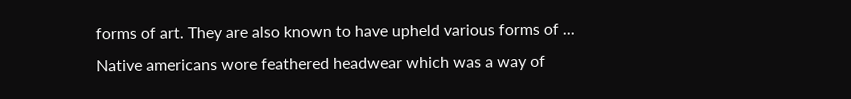forms of art. They are also known to have upheld various forms of ...
Native americans wore feathered headwear which was a way of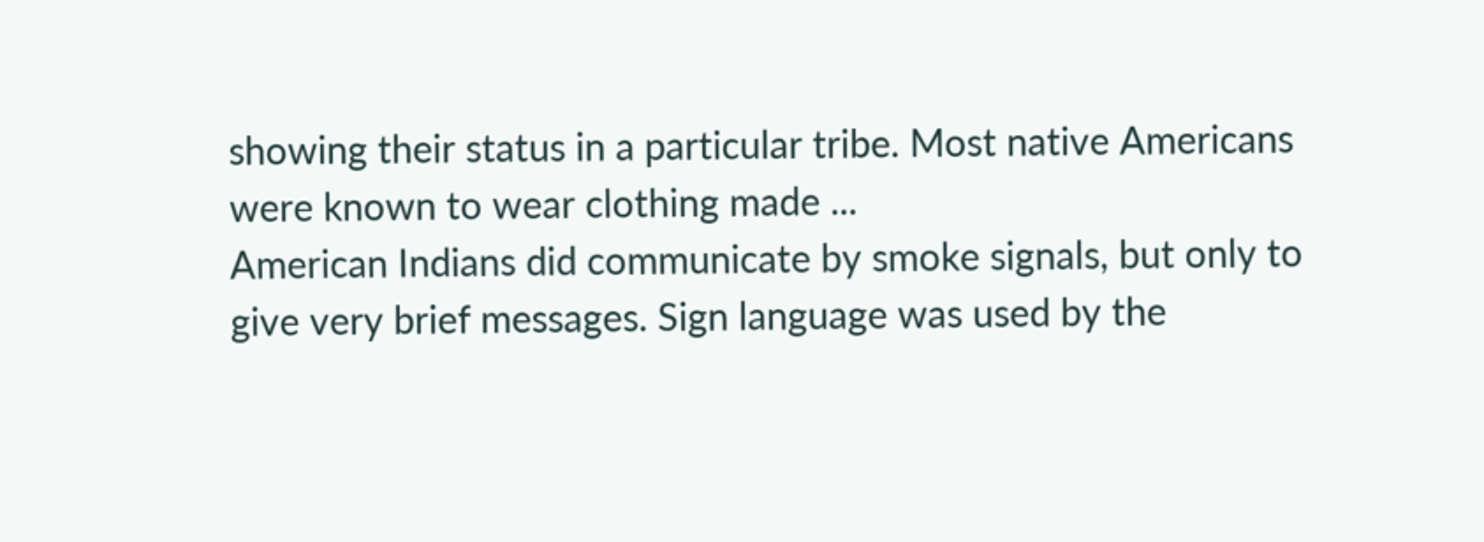showing their status in a particular tribe. Most native Americans were known to wear clothing made ...
American Indians did communicate by smoke signals, but only to give very brief messages. Sign language was used by the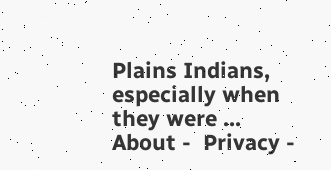Plains Indians, especially when they were ...
About -  Privacy -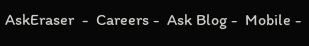AskEraser  -  Careers -  Ask Blog -  Mobile -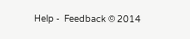Help -  Feedback © 2014